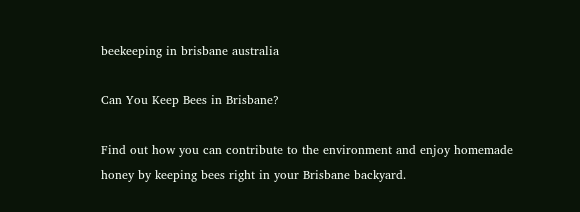beekeeping in brisbane australia

Can You Keep Bees in Brisbane?

Find out how you can contribute to the environment and enjoy homemade honey by keeping bees right in your Brisbane backyard.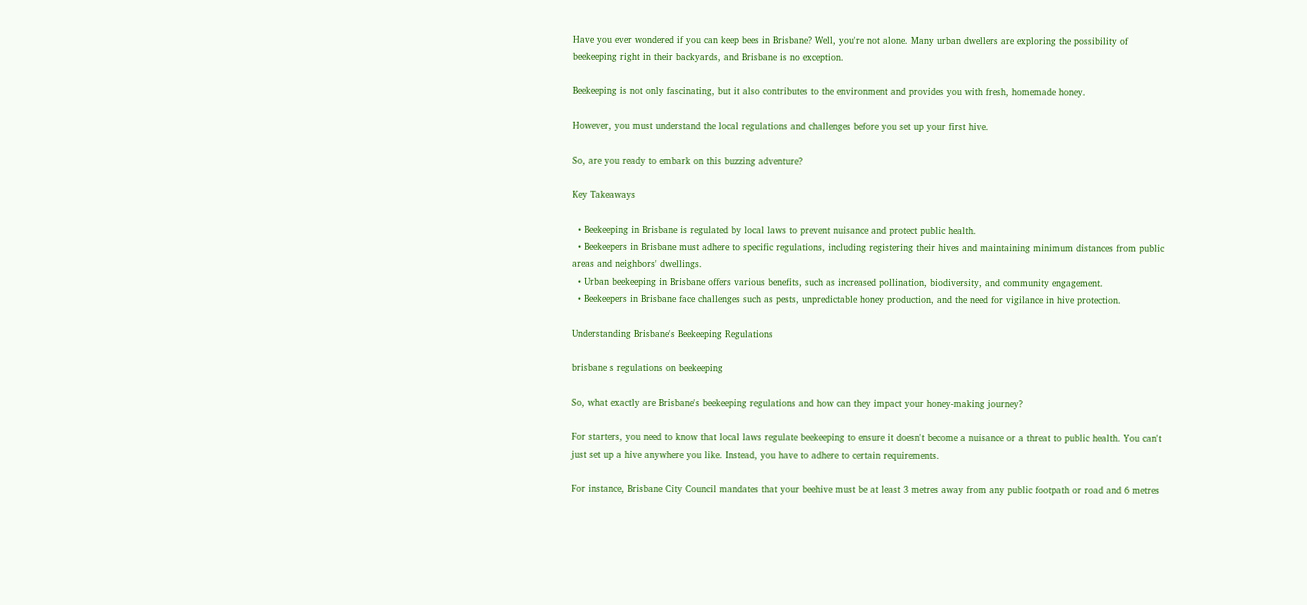Have you ever wondered if you can keep bees in Brisbane? Well, you're not alone. Many urban dwellers are exploring the possibility of beekeeping right in their backyards, and Brisbane is no exception.

Beekeeping is not only fascinating, but it also contributes to the environment and provides you with fresh, homemade honey.

However, you must understand the local regulations and challenges before you set up your first hive.

So, are you ready to embark on this buzzing adventure?

Key Takeaways

  • Beekeeping in Brisbane is regulated by local laws to prevent nuisance and protect public health.
  • Beekeepers in Brisbane must adhere to specific regulations, including registering their hives and maintaining minimum distances from public areas and neighbors' dwellings.
  • Urban beekeeping in Brisbane offers various benefits, such as increased pollination, biodiversity, and community engagement.
  • Beekeepers in Brisbane face challenges such as pests, unpredictable honey production, and the need for vigilance in hive protection.

Understanding Brisbane's Beekeeping Regulations

brisbane s regulations on beekeeping

So, what exactly are Brisbane's beekeeping regulations and how can they impact your honey-making journey?

For starters, you need to know that local laws regulate beekeeping to ensure it doesn't become a nuisance or a threat to public health. You can't just set up a hive anywhere you like. Instead, you have to adhere to certain requirements.

For instance, Brisbane City Council mandates that your beehive must be at least 3 metres away from any public footpath or road and 6 metres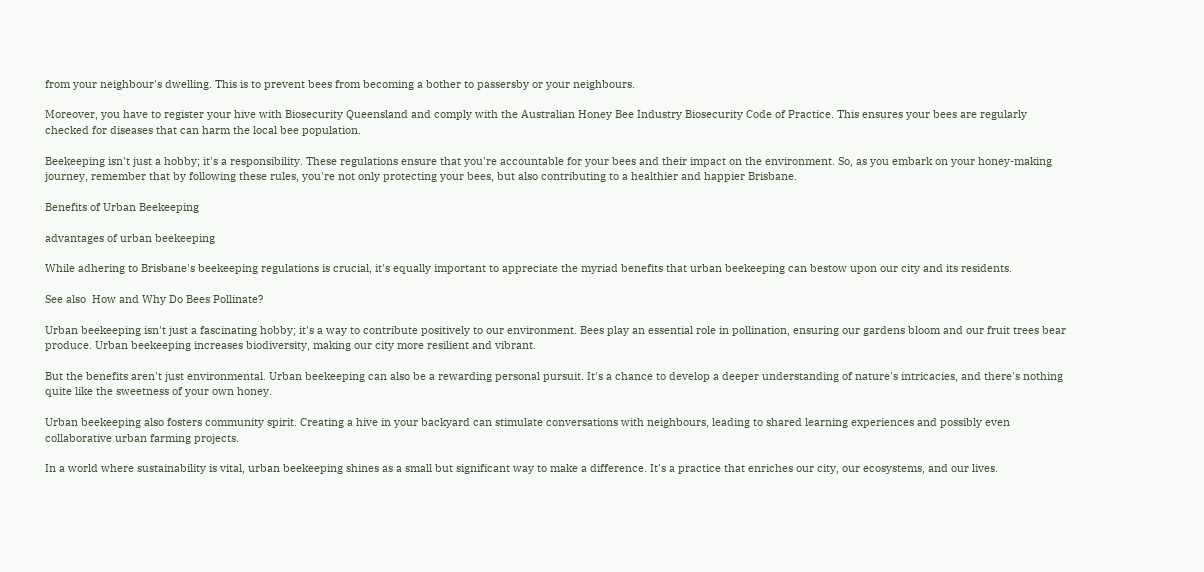from your neighbour's dwelling. This is to prevent bees from becoming a bother to passersby or your neighbours.

Moreover, you have to register your hive with Biosecurity Queensland and comply with the Australian Honey Bee Industry Biosecurity Code of Practice. This ensures your bees are regularly checked for diseases that can harm the local bee population.

Beekeeping isn't just a hobby; it's a responsibility. These regulations ensure that you're accountable for your bees and their impact on the environment. So, as you embark on your honey-making journey, remember that by following these rules, you're not only protecting your bees, but also contributing to a healthier and happier Brisbane.

Benefits of Urban Beekeeping

advantages of urban beekeeping

While adhering to Brisbane's beekeeping regulations is crucial, it's equally important to appreciate the myriad benefits that urban beekeeping can bestow upon our city and its residents.

See also  How and Why Do Bees Pollinate?

Urban beekeeping isn't just a fascinating hobby; it's a way to contribute positively to our environment. Bees play an essential role in pollination, ensuring our gardens bloom and our fruit trees bear produce. Urban beekeeping increases biodiversity, making our city more resilient and vibrant.

But the benefits aren't just environmental. Urban beekeeping can also be a rewarding personal pursuit. It's a chance to develop a deeper understanding of nature's intricacies, and there's nothing quite like the sweetness of your own honey.

Urban beekeeping also fosters community spirit. Creating a hive in your backyard can stimulate conversations with neighbours, leading to shared learning experiences and possibly even collaborative urban farming projects.

In a world where sustainability is vital, urban beekeeping shines as a small but significant way to make a difference. It's a practice that enriches our city, our ecosystems, and our lives.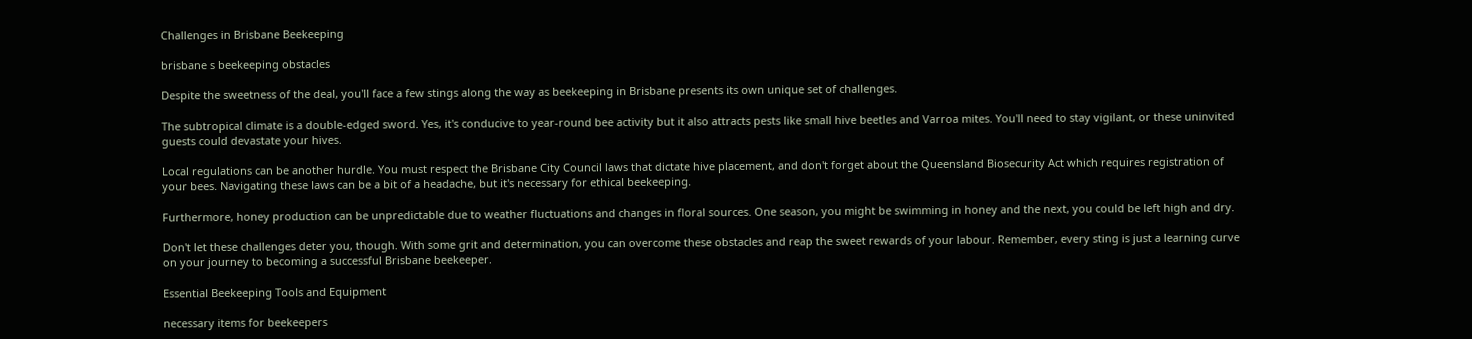Challenges in Brisbane Beekeeping

brisbane s beekeeping obstacles

Despite the sweetness of the deal, you'll face a few stings along the way as beekeeping in Brisbane presents its own unique set of challenges.

The subtropical climate is a double-edged sword. Yes, it's conducive to year-round bee activity but it also attracts pests like small hive beetles and Varroa mites. You'll need to stay vigilant, or these uninvited guests could devastate your hives.

Local regulations can be another hurdle. You must respect the Brisbane City Council laws that dictate hive placement, and don't forget about the Queensland Biosecurity Act which requires registration of your bees. Navigating these laws can be a bit of a headache, but it's necessary for ethical beekeeping.

Furthermore, honey production can be unpredictable due to weather fluctuations and changes in floral sources. One season, you might be swimming in honey and the next, you could be left high and dry.

Don't let these challenges deter you, though. With some grit and determination, you can overcome these obstacles and reap the sweet rewards of your labour. Remember, every sting is just a learning curve on your journey to becoming a successful Brisbane beekeeper.

Essential Beekeeping Tools and Equipment

necessary items for beekeepers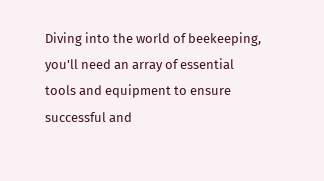Diving into the world of beekeeping, you'll need an array of essential tools and equipment to ensure successful and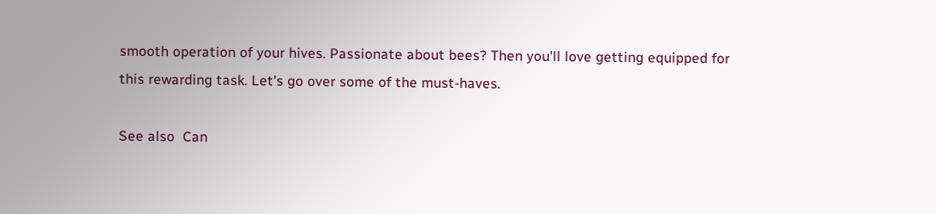smooth operation of your hives. Passionate about bees? Then you'll love getting equipped for this rewarding task. Let's go over some of the must-haves.

See also  Can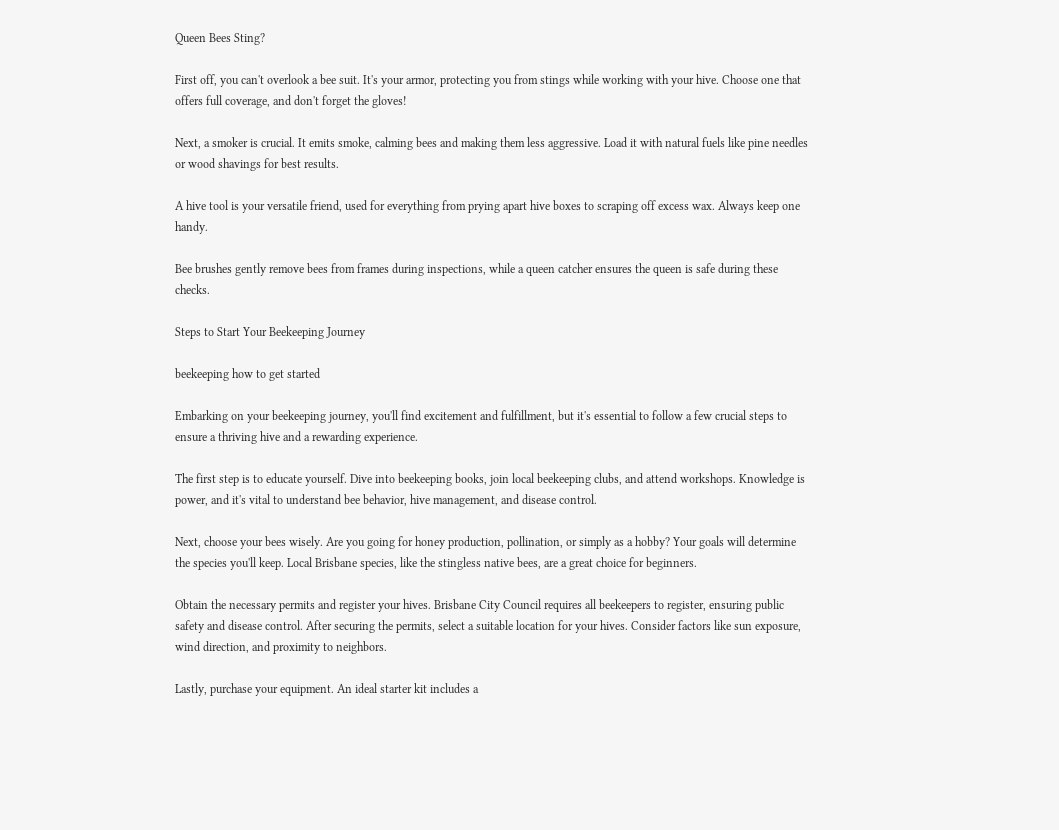Queen Bees Sting?

First off, you can't overlook a bee suit. It's your armor, protecting you from stings while working with your hive. Choose one that offers full coverage, and don't forget the gloves!

Next, a smoker is crucial. It emits smoke, calming bees and making them less aggressive. Load it with natural fuels like pine needles or wood shavings for best results.

A hive tool is your versatile friend, used for everything from prying apart hive boxes to scraping off excess wax. Always keep one handy.

Bee brushes gently remove bees from frames during inspections, while a queen catcher ensures the queen is safe during these checks.

Steps to Start Your Beekeeping Journey

beekeeping how to get started

Embarking on your beekeeping journey, you'll find excitement and fulfillment, but it's essential to follow a few crucial steps to ensure a thriving hive and a rewarding experience.

The first step is to educate yourself. Dive into beekeeping books, join local beekeeping clubs, and attend workshops. Knowledge is power, and it's vital to understand bee behavior, hive management, and disease control.

Next, choose your bees wisely. Are you going for honey production, pollination, or simply as a hobby? Your goals will determine the species you'll keep. Local Brisbane species, like the stingless native bees, are a great choice for beginners.

Obtain the necessary permits and register your hives. Brisbane City Council requires all beekeepers to register, ensuring public safety and disease control. After securing the permits, select a suitable location for your hives. Consider factors like sun exposure, wind direction, and proximity to neighbors.

Lastly, purchase your equipment. An ideal starter kit includes a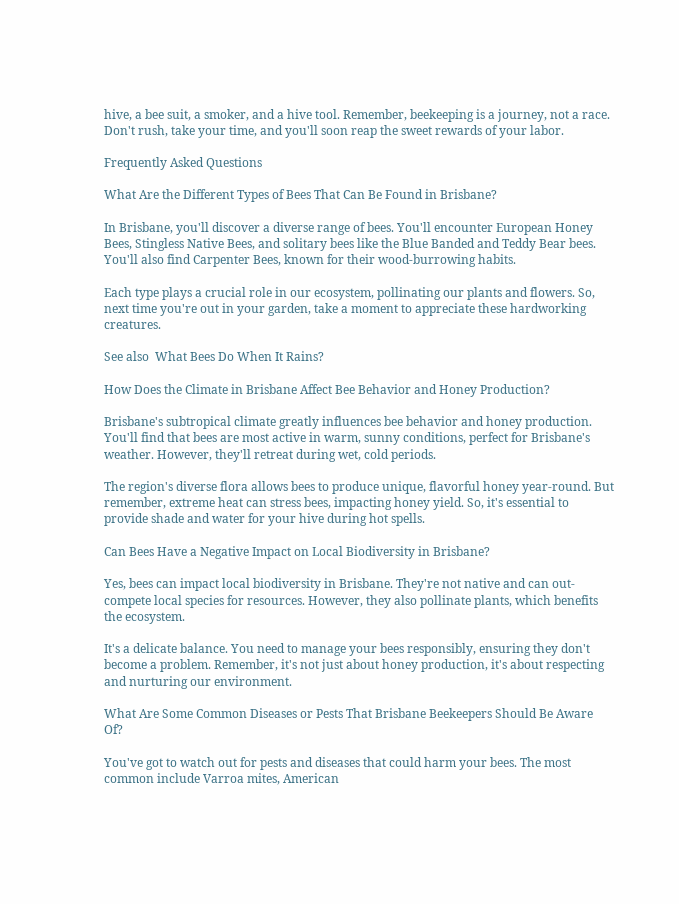hive, a bee suit, a smoker, and a hive tool. Remember, beekeeping is a journey, not a race. Don't rush, take your time, and you'll soon reap the sweet rewards of your labor.

Frequently Asked Questions

What Are the Different Types of Bees That Can Be Found in Brisbane?

In Brisbane, you'll discover a diverse range of bees. You'll encounter European Honey Bees, Stingless Native Bees, and solitary bees like the Blue Banded and Teddy Bear bees. You'll also find Carpenter Bees, known for their wood-burrowing habits.

Each type plays a crucial role in our ecosystem, pollinating our plants and flowers. So, next time you're out in your garden, take a moment to appreciate these hardworking creatures.

See also  What Bees Do When It Rains?

How Does the Climate in Brisbane Affect Bee Behavior and Honey Production?

Brisbane's subtropical climate greatly influences bee behavior and honey production. You'll find that bees are most active in warm, sunny conditions, perfect for Brisbane's weather. However, they'll retreat during wet, cold periods.

The region's diverse flora allows bees to produce unique, flavorful honey year-round. But remember, extreme heat can stress bees, impacting honey yield. So, it's essential to provide shade and water for your hive during hot spells.

Can Bees Have a Negative Impact on Local Biodiversity in Brisbane?

Yes, bees can impact local biodiversity in Brisbane. They're not native and can out-compete local species for resources. However, they also pollinate plants, which benefits the ecosystem.

It's a delicate balance. You need to manage your bees responsibly, ensuring they don't become a problem. Remember, it's not just about honey production, it's about respecting and nurturing our environment.

What Are Some Common Diseases or Pests That Brisbane Beekeepers Should Be Aware Of?

You've got to watch out for pests and diseases that could harm your bees. The most common include Varroa mites, American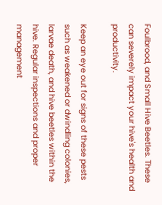Foulbrood, and Small Hive Beetles. These can severely impact your hive's health and productivity.

Keep an eye out for signs of these pests such as weakened or dwindling colonies, larvae death, and hive beetles within the hive. Regular inspections and proper management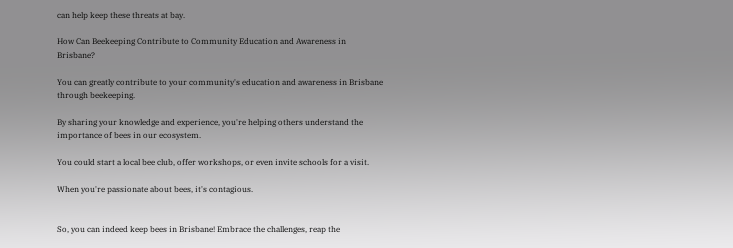can help keep these threats at bay.

How Can Beekeeping Contribute to Community Education and Awareness in Brisbane?

You can greatly contribute to your community's education and awareness in Brisbane through beekeeping.

By sharing your knowledge and experience, you're helping others understand the importance of bees in our ecosystem.

You could start a local bee club, offer workshops, or even invite schools for a visit.

When you're passionate about bees, it's contagious.


So, you can indeed keep bees in Brisbane! Embrace the challenges, reap the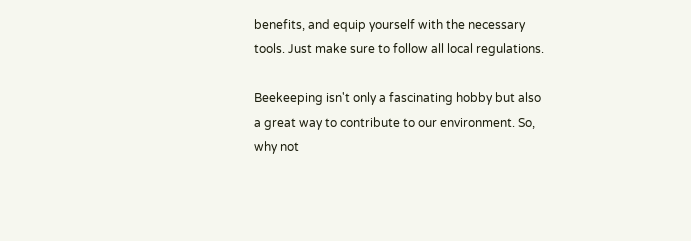benefits, and equip yourself with the necessary tools. Just make sure to follow all local regulations.

Beekeeping isn't only a fascinating hobby but also a great way to contribute to our environment. So, why not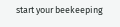start your beekeeping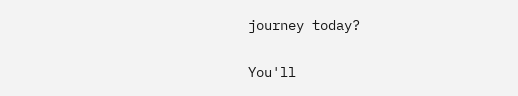journey today?

You'll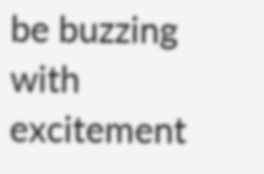be buzzing with excitement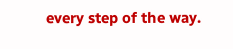every step of the way.